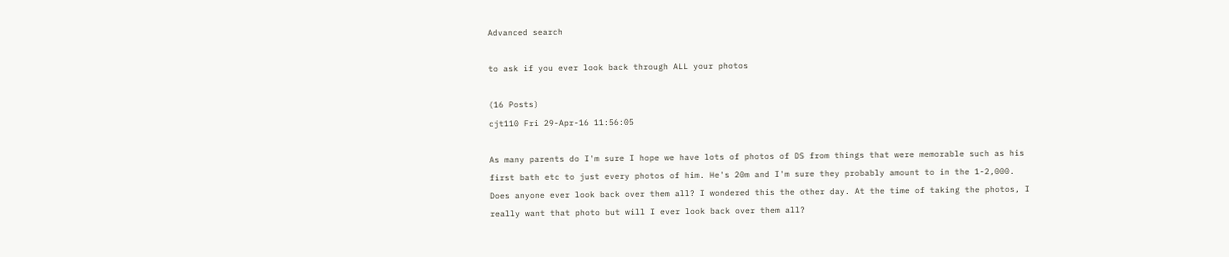Advanced search

to ask if you ever look back through ALL your photos

(16 Posts)
cjt110 Fri 29-Apr-16 11:56:05

As many parents do I'm sure I hope we have lots of photos of DS from things that were memorable such as his first bath etc to just every photos of him. He's 20m and I'm sure they probably amount to in the 1-2,000. Does anyone ever look back over them all? I wondered this the other day. At the time of taking the photos, I really want that photo but will I ever look back over them all?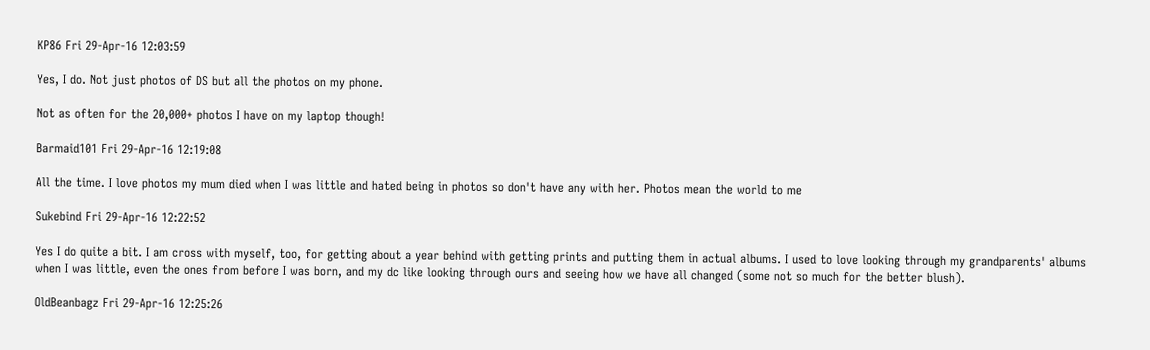KP86 Fri 29-Apr-16 12:03:59

Yes, I do. Not just photos of DS but all the photos on my phone.

Not as often for the 20,000+ photos I have on my laptop though!

Barmaid101 Fri 29-Apr-16 12:19:08

All the time. I love photos my mum died when I was little and hated being in photos so don't have any with her. Photos mean the world to me

Sukebind Fri 29-Apr-16 12:22:52

Yes I do quite a bit. I am cross with myself, too, for getting about a year behind with getting prints and putting them in actual albums. I used to love looking through my grandparents' albums when I was little, even the ones from before I was born, and my dc like looking through ours and seeing how we have all changed (some not so much for the better blush).

OldBeanbagz Fri 29-Apr-16 12:25:26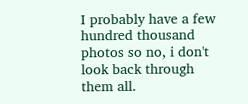I probably have a few hundred thousand photos so no, i don't look back through them all.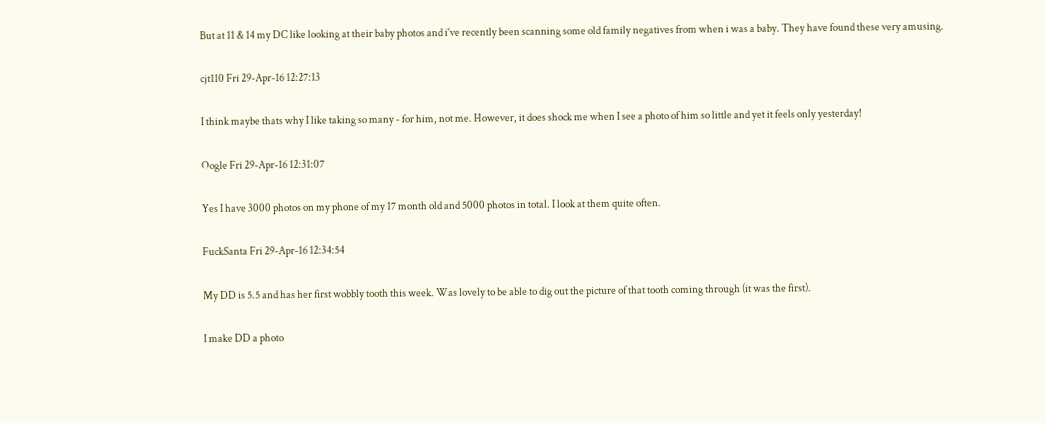But at 11 & 14 my DC like looking at their baby photos and i've recently been scanning some old family negatives from when i was a baby. They have found these very amusing.

cjt110 Fri 29-Apr-16 12:27:13

I think maybe thats why I like taking so many - for him, not me. However, it does shock me when I see a photo of him so little and yet it feels only yesterday!

Oogle Fri 29-Apr-16 12:31:07

Yes I have 3000 photos on my phone of my 17 month old and 5000 photos in total. I look at them quite often.

FuckSanta Fri 29-Apr-16 12:34:54

My DD is 5.5 and has her first wobbly tooth this week. Was lovely to be able to dig out the picture of that tooth coming through (it was the first).

I make DD a photo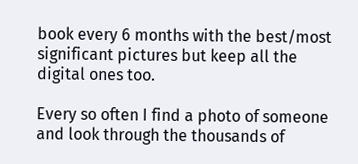book every 6 months with the best/most significant pictures but keep all the digital ones too.

Every so often I find a photo of someone and look through the thousands of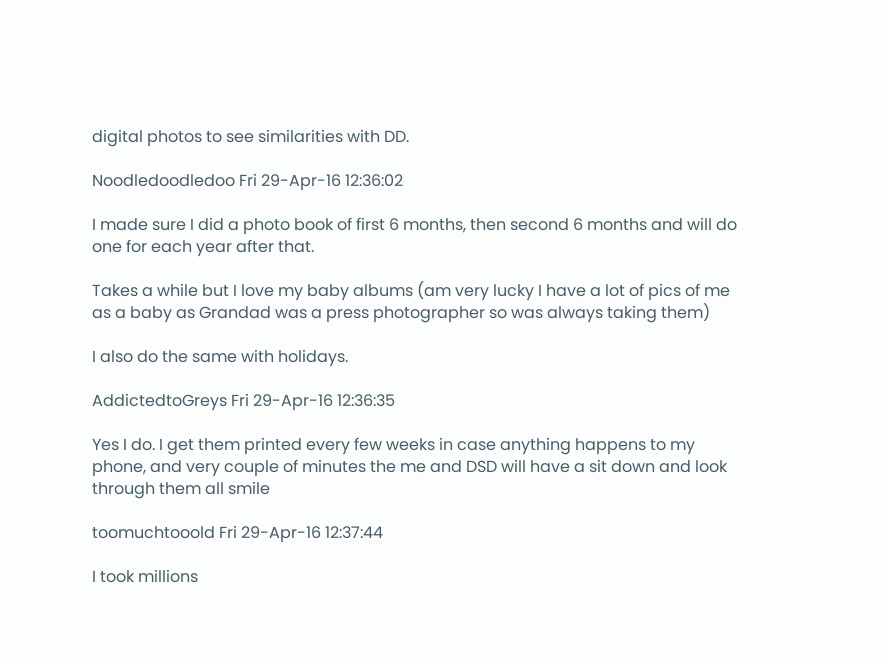digital photos to see similarities with DD.

Noodledoodledoo Fri 29-Apr-16 12:36:02

I made sure I did a photo book of first 6 months, then second 6 months and will do one for each year after that.

Takes a while but I love my baby albums (am very lucky I have a lot of pics of me as a baby as Grandad was a press photographer so was always taking them)

I also do the same with holidays.

AddictedtoGreys Fri 29-Apr-16 12:36:35

Yes I do. I get them printed every few weeks in case anything happens to my phone, and very couple of minutes the me and DSD will have a sit down and look through them all smile

toomuchtooold Fri 29-Apr-16 12:37:44

I took millions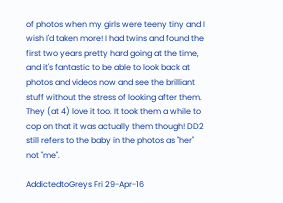of photos when my girls were teeny tiny and I wish I'd taken more! I had twins and found the first two years pretty hard going at the time, and it's fantastic to be able to look back at photos and videos now and see the brilliant stuff without the stress of looking after them. They (at 4) love it too. It took them a while to cop on that it was actually them though! DD2 still refers to the baby in the photos as "her" not "me".

AddictedtoGreys Fri 29-Apr-16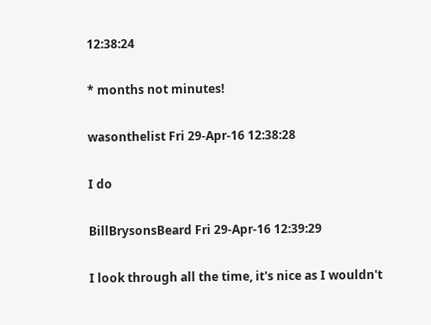12:38:24

* months not minutes!

wasonthelist Fri 29-Apr-16 12:38:28

I do

BillBrysonsBeard Fri 29-Apr-16 12:39:29

I look through all the time, it's nice as I wouldn't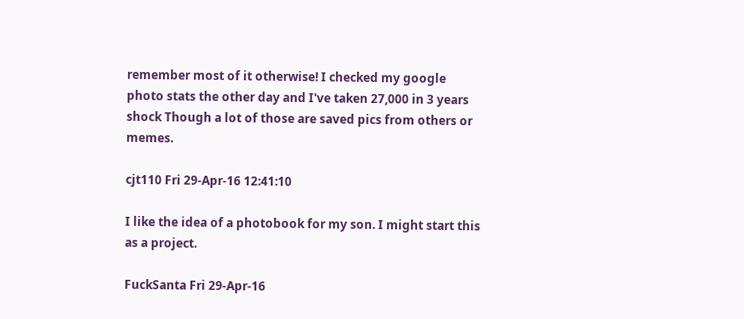remember most of it otherwise! I checked my google photo stats the other day and I've taken 27,000 in 3 years shock Though a lot of those are saved pics from others or memes.

cjt110 Fri 29-Apr-16 12:41:10

I like the idea of a photobook for my son. I might start this as a project.

FuckSanta Fri 29-Apr-16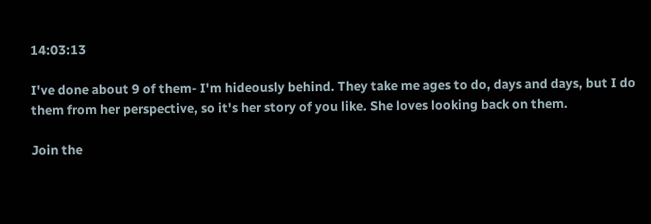14:03:13

I've done about 9 of them- I'm hideously behind. They take me ages to do, days and days, but I do them from her perspective, so it's her story of you like. She loves looking back on them.

Join the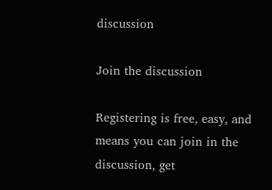discussion

Join the discussion

Registering is free, easy, and means you can join in the discussion, get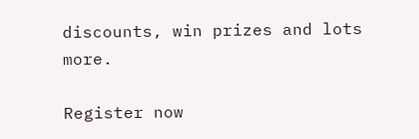discounts, win prizes and lots more.

Register now